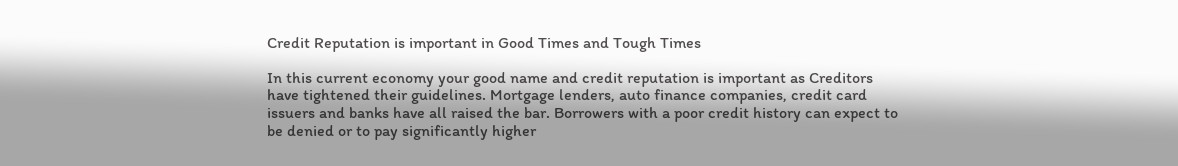Credit Reputation is important in Good Times and Tough Times

In this current economy your good name and credit reputation is important as Creditors have tightened their guidelines. Mortgage lenders, auto finance companies, credit card issuers and banks have all raised the bar. Borrowers with a poor credit history can expect to be denied or to pay significantly higher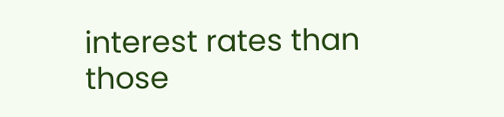interest rates than those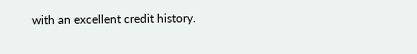with an excellent credit history.